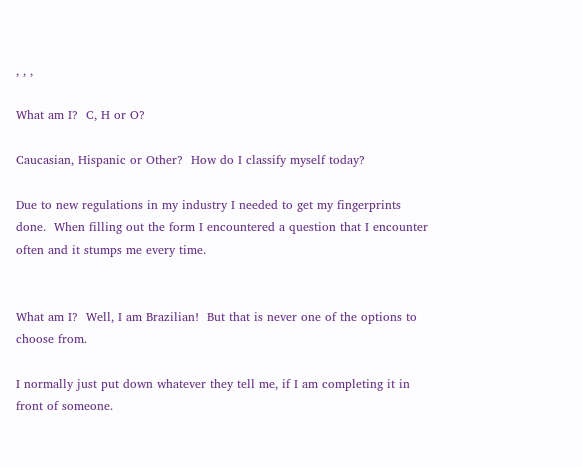, , ,

What am I?  C, H or O?

Caucasian, Hispanic or Other?  How do I classify myself today?

Due to new regulations in my industry I needed to get my fingerprints done.  When filling out the form I encountered a question that I encounter often and it stumps me every time.


What am I?  Well, I am Brazilian!  But that is never one of the options to choose from.

I normally just put down whatever they tell me, if I am completing it in front of someone.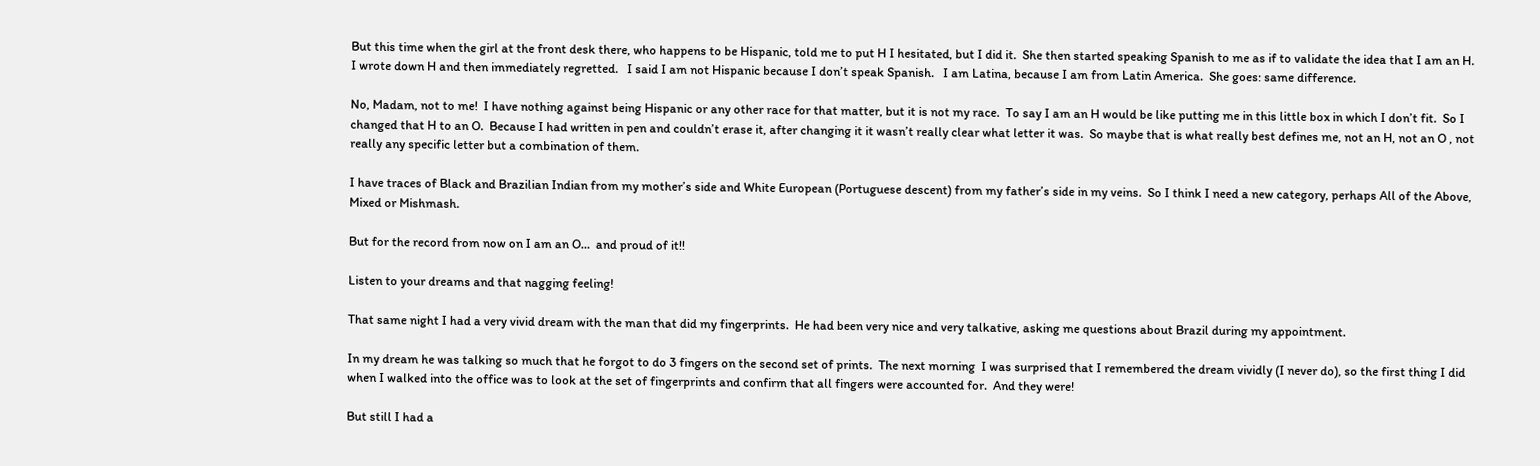But this time when the girl at the front desk there, who happens to be Hispanic, told me to put H I hesitated, but I did it.  She then started speaking Spanish to me as if to validate the idea that I am an H.   I wrote down H and then immediately regretted.   I said I am not Hispanic because I don’t speak Spanish.   I am Latina, because I am from Latin America.  She goes: same difference.

No, Madam, not to me!  I have nothing against being Hispanic or any other race for that matter, but it is not my race.  To say I am an H would be like putting me in this little box in which I don’t fit.  So I changed that H to an O.  Because I had written in pen and couldn’t erase it, after changing it it wasn’t really clear what letter it was.  So maybe that is what really best defines me, not an H, not an O , not really any specific letter but a combination of them.

I have traces of Black and Brazilian Indian from my mother’s side and White European (Portuguese descent) from my father’s side in my veins.  So I think I need a new category, perhaps All of the Above, Mixed or Mishmash.

But for the record from now on I am an O…  and proud of it!!

Listen to your dreams and that nagging feeling!

That same night I had a very vivid dream with the man that did my fingerprints.  He had been very nice and very talkative, asking me questions about Brazil during my appointment.

In my dream he was talking so much that he forgot to do 3 fingers on the second set of prints.  The next morning  I was surprised that I remembered the dream vividly (I never do), so the first thing I did when I walked into the office was to look at the set of fingerprints and confirm that all fingers were accounted for.  And they were!

But still I had a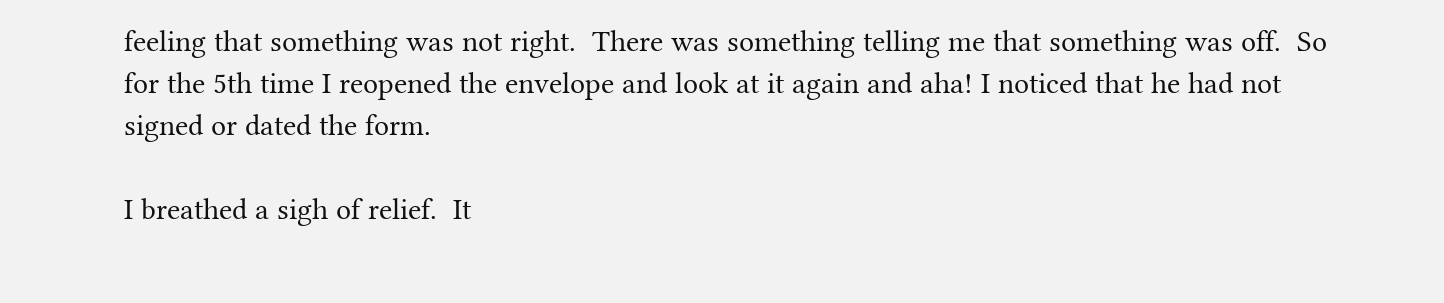feeling that something was not right.  There was something telling me that something was off.  So for the 5th time I reopened the envelope and look at it again and aha! I noticed that he had not signed or dated the form.

I breathed a sigh of relief.  It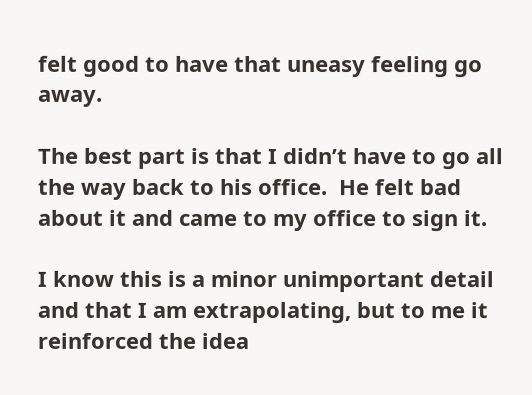felt good to have that uneasy feeling go away.

The best part is that I didn’t have to go all the way back to his office.  He felt bad about it and came to my office to sign it.

I know this is a minor unimportant detail and that I am extrapolating, but to me it reinforced the idea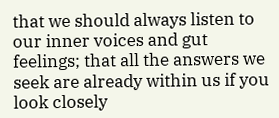that we should always listen to our inner voices and gut feelings; that all the answers we seek are already within us if you look closely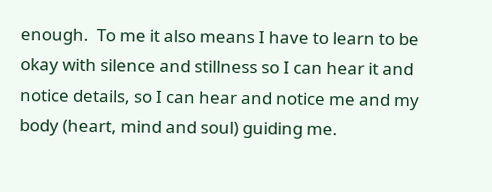enough.  To me it also means I have to learn to be okay with silence and stillness so I can hear it and notice details, so I can hear and notice me and my body (heart, mind and soul) guiding me.